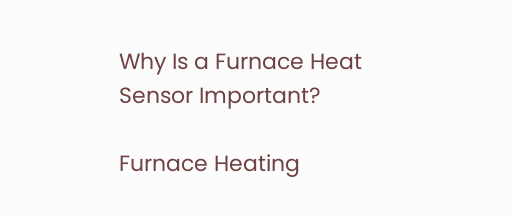Why Is a Furnace Heat Sensor Important?

Furnace Heating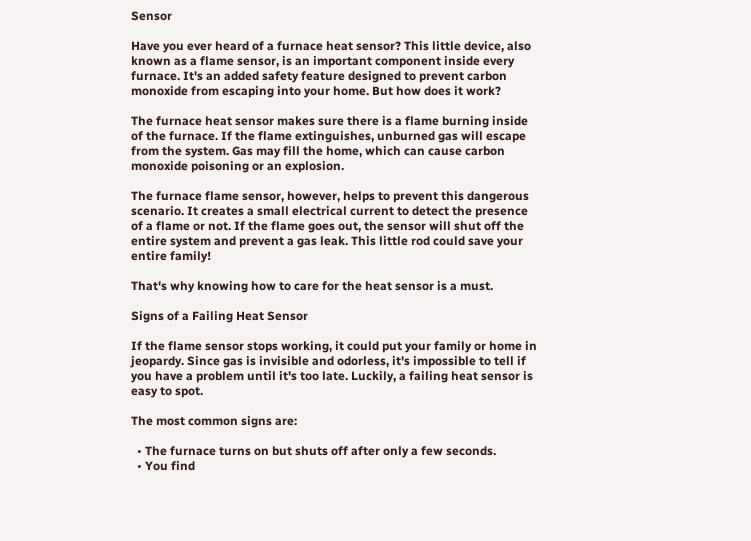Sensor

Have you ever heard of a furnace heat sensor? This little device, also known as a flame sensor, is an important component inside every furnace. It's an added safety feature designed to prevent carbon monoxide from escaping into your home. But how does it work?

The furnace heat sensor makes sure there is a flame burning inside of the furnace. If the flame extinguishes, unburned gas will escape from the system. Gas may fill the home, which can cause carbon monoxide poisoning or an explosion.

The furnace flame sensor, however, helps to prevent this dangerous scenario. It creates a small electrical current to detect the presence of a flame or not. If the flame goes out, the sensor will shut off the entire system and prevent a gas leak. This little rod could save your entire family!

That's why knowing how to care for the heat sensor is a must.

Signs of a Failing Heat Sensor

If the flame sensor stops working, it could put your family or home in jeopardy. Since gas is invisible and odorless, it's impossible to tell if you have a problem until it's too late. Luckily, a failing heat sensor is easy to spot.

The most common signs are:

  • The furnace turns on but shuts off after only a few seconds.
  • You find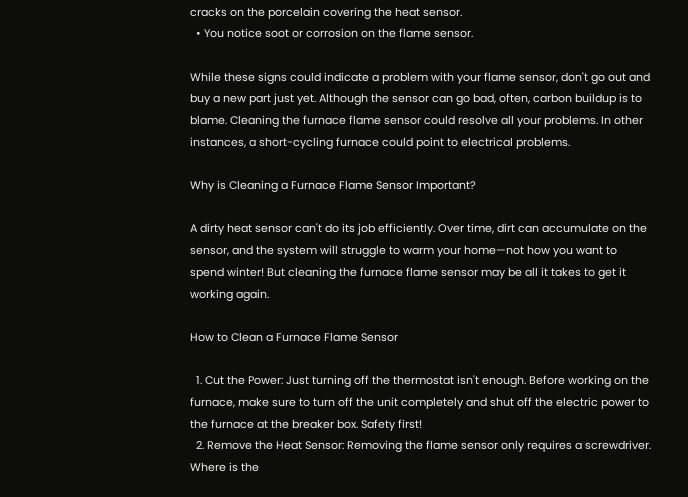cracks on the porcelain covering the heat sensor.
  • You notice soot or corrosion on the flame sensor.

While these signs could indicate a problem with your flame sensor, don't go out and buy a new part just yet. Although the sensor can go bad, often, carbon buildup is to blame. Cleaning the furnace flame sensor could resolve all your problems. In other instances, a short-cycling furnace could point to electrical problems.

Why is Cleaning a Furnace Flame Sensor Important?

A dirty heat sensor can't do its job efficiently. Over time, dirt can accumulate on the sensor, and the system will struggle to warm your home—not how you want to spend winter! But cleaning the furnace flame sensor may be all it takes to get it working again.

How to Clean a Furnace Flame Sensor

  1. Cut the Power: Just turning off the thermostat isn't enough. Before working on the furnace, make sure to turn off the unit completely and shut off the electric power to the furnace at the breaker box. Safety first!
  2. Remove the Heat Sensor: Removing the flame sensor only requires a screwdriver. Where is the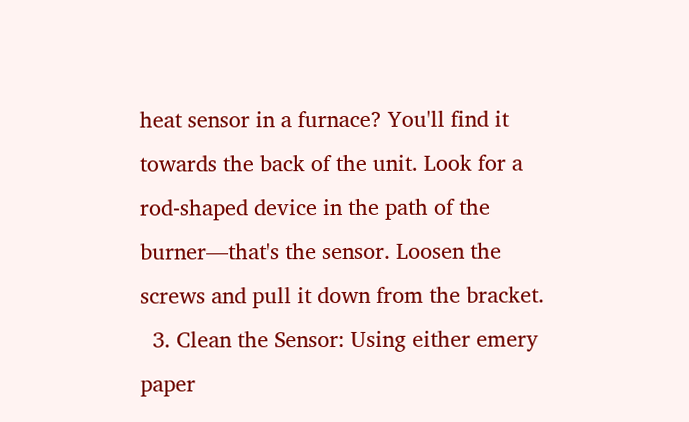heat sensor in a furnace? You'll find it towards the back of the unit. Look for a rod-shaped device in the path of the burner—that's the sensor. Loosen the screws and pull it down from the bracket.
  3. Clean the Sensor: Using either emery paper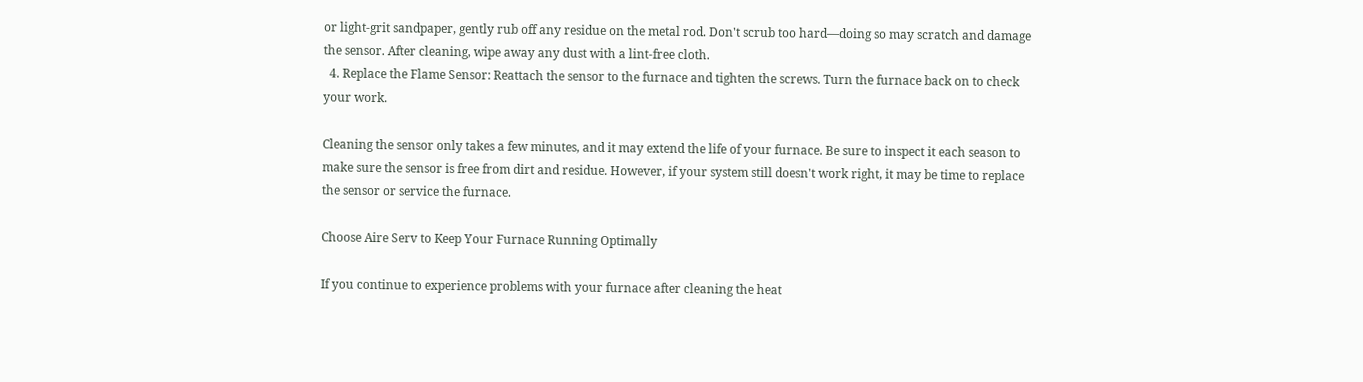or light-grit sandpaper, gently rub off any residue on the metal rod. Don't scrub too hard—doing so may scratch and damage the sensor. After cleaning, wipe away any dust with a lint-free cloth.
  4. Replace the Flame Sensor: Reattach the sensor to the furnace and tighten the screws. Turn the furnace back on to check your work.

Cleaning the sensor only takes a few minutes, and it may extend the life of your furnace. Be sure to inspect it each season to make sure the sensor is free from dirt and residue. However, if your system still doesn't work right, it may be time to replace the sensor or service the furnace.

Choose Aire Serv to Keep Your Furnace Running Optimally

If you continue to experience problems with your furnace after cleaning the heat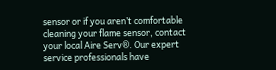sensor or if you aren’t comfortable cleaning your flame sensor, contact your local Aire Serv®. Our expert service professionals have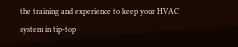the training and experience to keep your HVAC system in tip-top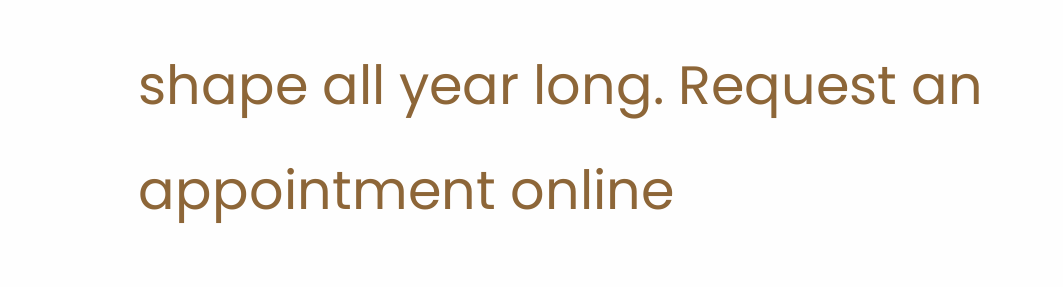shape all year long. Request an appointment online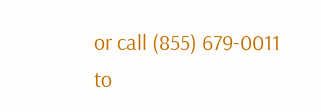or call (855) 679-0011 to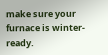make sure your furnace is winter-ready.